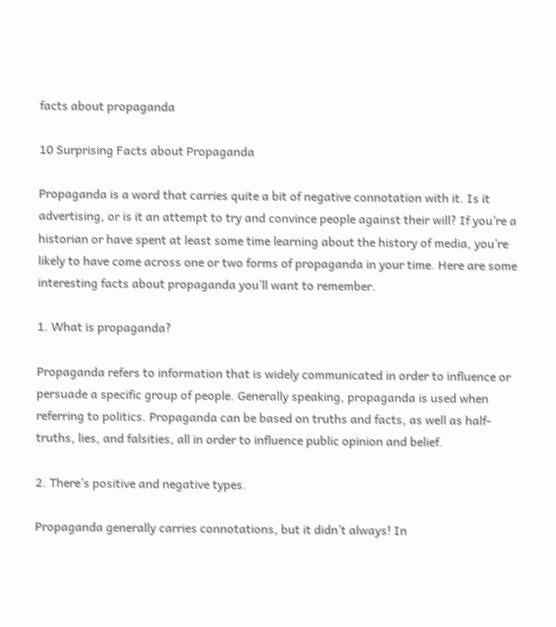facts about propaganda

10 Surprising Facts about Propaganda

Propaganda is a word that carries quite a bit of negative connotation with it. Is it advertising, or is it an attempt to try and convince people against their will? If you’re a historian or have spent at least some time learning about the history of media, you’re likely to have come across one or two forms of propaganda in your time. Here are some interesting facts about propaganda you’ll want to remember.

1. What is propaganda?

Propaganda refers to information that is widely communicated in order to influence or persuade a specific group of people. Generally speaking, propaganda is used when referring to politics. Propaganda can be based on truths and facts, as well as half-truths, lies, and falsities, all in order to influence public opinion and belief.

2. There’s positive and negative types.

Propaganda generally carries connotations, but it didn’t always! In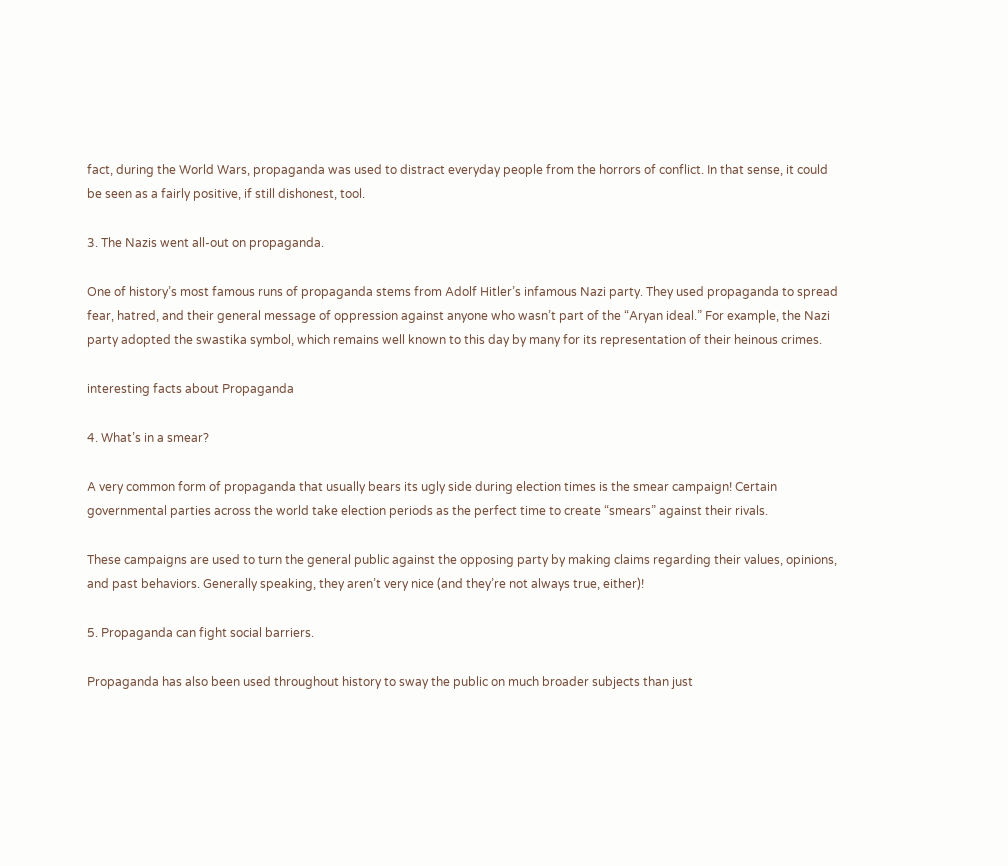fact, during the World Wars, propaganda was used to distract everyday people from the horrors of conflict. In that sense, it could be seen as a fairly positive, if still dishonest, tool.

3. The Nazis went all-out on propaganda.

One of history’s most famous runs of propaganda stems from Adolf Hitler’s infamous Nazi party. They used propaganda to spread fear, hatred, and their general message of oppression against anyone who wasn’t part of the “Aryan ideal.” For example, the Nazi party adopted the swastika symbol, which remains well known to this day by many for its representation of their heinous crimes.

interesting facts about Propaganda

4. What’s in a smear?

A very common form of propaganda that usually bears its ugly side during election times is the smear campaign! Certain governmental parties across the world take election periods as the perfect time to create “smears” against their rivals.

These campaigns are used to turn the general public against the opposing party by making claims regarding their values, opinions, and past behaviors. Generally speaking, they aren’t very nice (and they’re not always true, either)!

5. Propaganda can fight social barriers.

Propaganda has also been used throughout history to sway the public on much broader subjects than just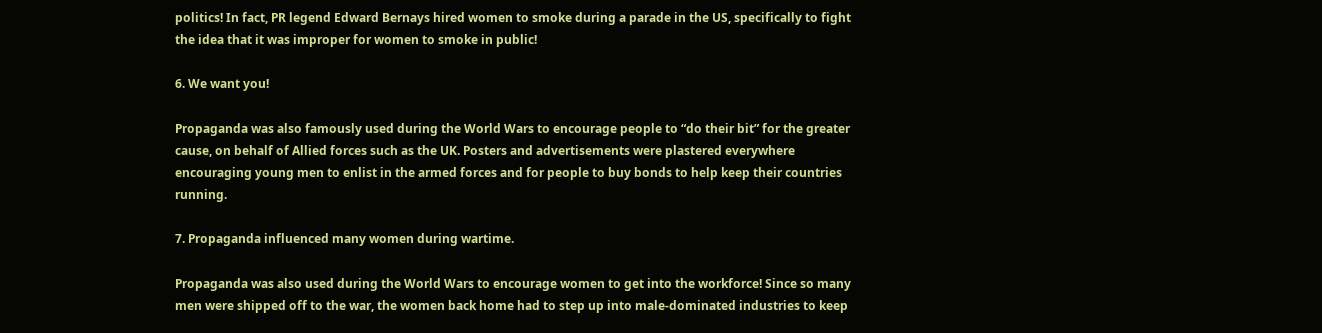politics! In fact, PR legend Edward Bernays hired women to smoke during a parade in the US, specifically to fight the idea that it was improper for women to smoke in public!

6. We want you!

Propaganda was also famously used during the World Wars to encourage people to “do their bit” for the greater cause, on behalf of Allied forces such as the UK. Posters and advertisements were plastered everywhere encouraging young men to enlist in the armed forces and for people to buy bonds to help keep their countries running.

7. Propaganda influenced many women during wartime.

Propaganda was also used during the World Wars to encourage women to get into the workforce! Since so many men were shipped off to the war, the women back home had to step up into male-dominated industries to keep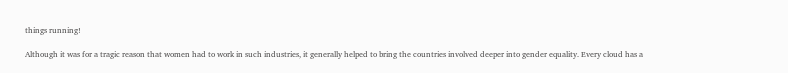things running!

Although it was for a tragic reason that women had to work in such industries, it generally helped to bring the countries involved deeper into gender equality. Every cloud has a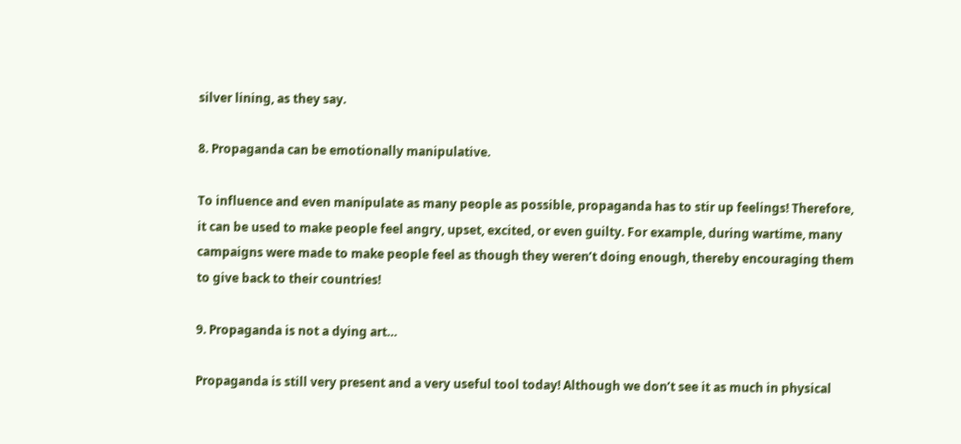silver lining, as they say.

8. Propaganda can be emotionally manipulative.

To influence and even manipulate as many people as possible, propaganda has to stir up feelings! Therefore, it can be used to make people feel angry, upset, excited, or even guilty. For example, during wartime, many campaigns were made to make people feel as though they weren’t doing enough, thereby encouraging them to give back to their countries!

9. Propaganda is not a dying art…

Propaganda is still very present and a very useful tool today! Although we don’t see it as much in physical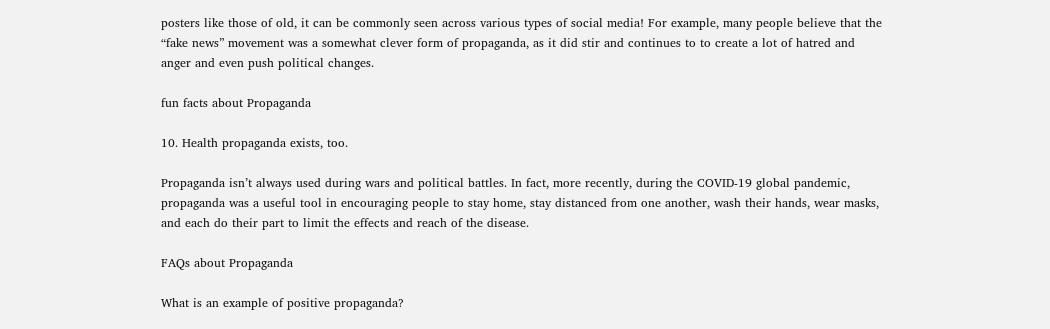posters like those of old, it can be commonly seen across various types of social media! For example, many people believe that the “fake news” movement was a somewhat clever form of propaganda, as it did stir and continues to to create a lot of hatred and anger and even push political changes.

fun facts about Propaganda

10. Health propaganda exists, too.

Propaganda isn’t always used during wars and political battles. In fact, more recently, during the COVID-19 global pandemic, propaganda was a useful tool in encouraging people to stay home, stay distanced from one another, wash their hands, wear masks, and each do their part to limit the effects and reach of the disease.

FAQs about Propaganda

What is an example of positive propaganda?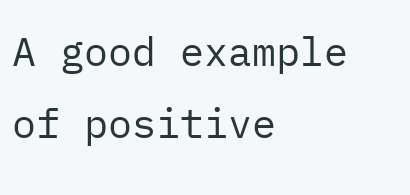A good example of positive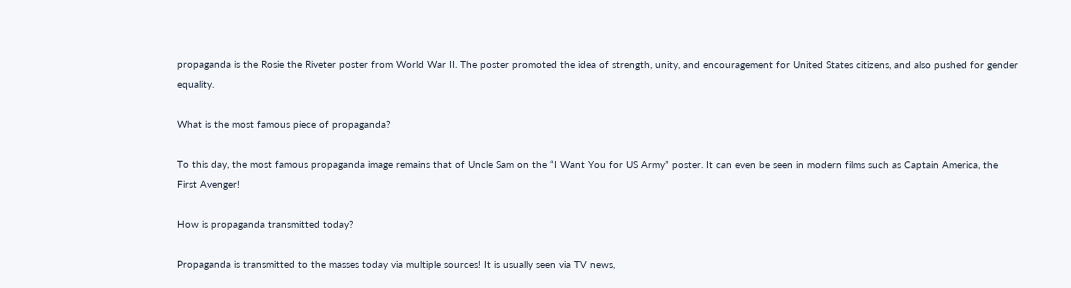propaganda is the Rosie the Riveter poster from World War II. The poster promoted the idea of strength, unity, and encouragement for United States citizens, and also pushed for gender equality.

What is the most famous piece of propaganda?

To this day, the most famous propaganda image remains that of Uncle Sam on the “I Want You for US Army” poster. It can even be seen in modern films such as Captain America, the First Avenger!

How is propaganda transmitted today?

Propaganda is transmitted to the masses today via multiple sources! It is usually seen via TV news,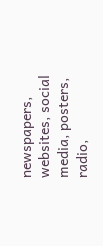newspapers, websites, social media, posters, radio,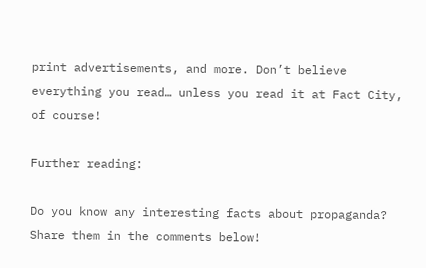print advertisements, and more. Don’t believe everything you read… unless you read it at Fact City, of course!

Further reading:

Do you know any interesting facts about propaganda? Share them in the comments below!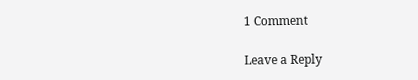1 Comment

Leave a Reply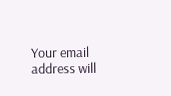Your email address will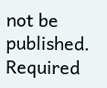not be published. Required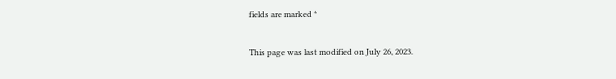fields are marked *

This page was last modified on July 26, 2023.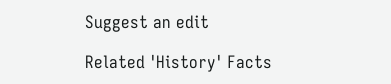Suggest an edit

Related 'History' Facts